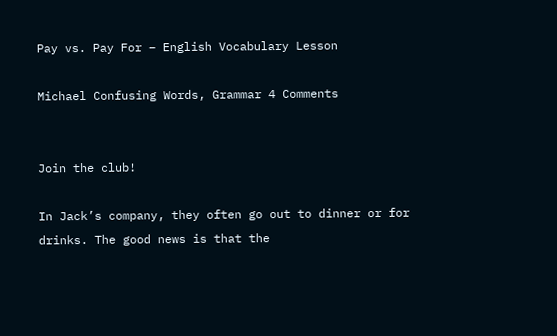Pay vs. Pay For – English Vocabulary Lesson

Michael Confusing Words, Grammar 4 Comments


Join the club!

In Jack’s company, they often go out to dinner or for drinks. The good news is that the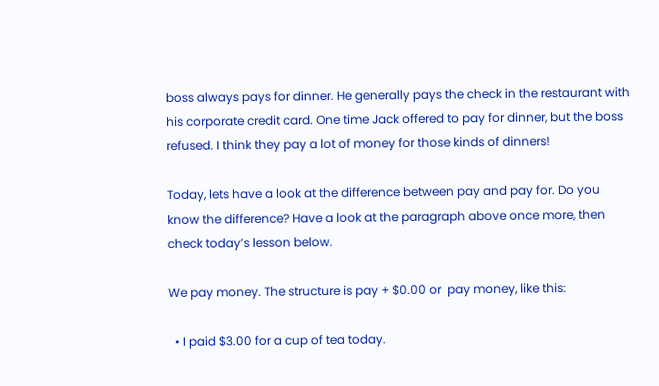boss always pays for dinner. He generally pays the check in the restaurant with his corporate credit card. One time Jack offered to pay for dinner, but the boss refused. I think they pay a lot of money for those kinds of dinners!

Today, lets have a look at the difference between pay and pay for. Do you know the difference? Have a look at the paragraph above once more, then check today’s lesson below.

We pay money. The structure is pay + $0.00 or  pay money, like this:

  • I paid $3.00 for a cup of tea today.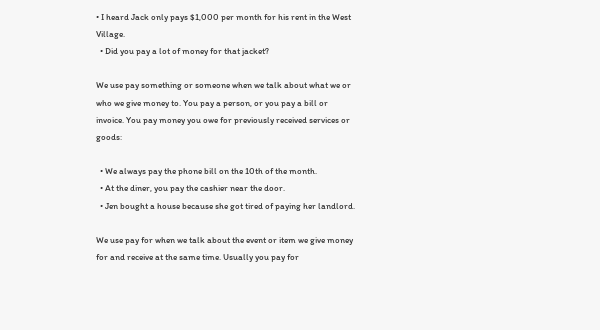• I heard Jack only pays $1,000 per month for his rent in the West Village.
  • Did you pay a lot of money for that jacket?

We use pay something or someone when we talk about what we or who we give money to. You pay a person, or you pay a bill or invoice. You pay money you owe for previously received services or goods:

  • We always pay the phone bill on the 10th of the month.
  • At the diner, you pay the cashier near the door.
  • Jen bought a house because she got tired of paying her landlord.

We use pay for when we talk about the event or item we give money for and receive at the same time. Usually you pay for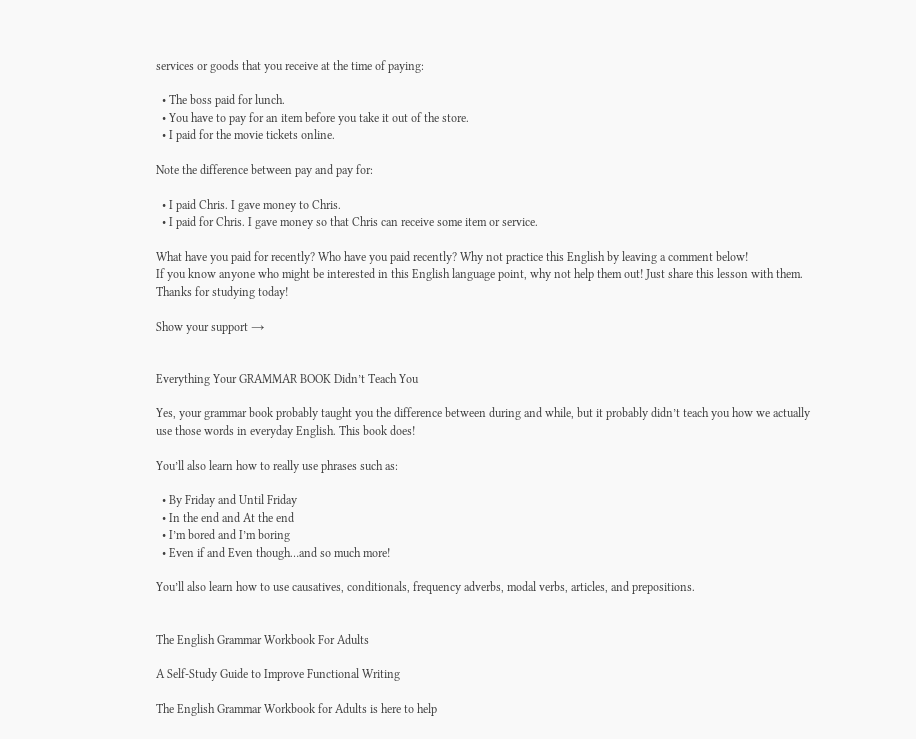services or goods that you receive at the time of paying:

  • The boss paid for lunch.
  • You have to pay for an item before you take it out of the store.
  • I paid for the movie tickets online.

Note the difference between pay and pay for:

  • I paid Chris. I gave money to Chris.
  • I paid for Chris. I gave money so that Chris can receive some item or service.

What have you paid for recently? Who have you paid recently? Why not practice this English by leaving a comment below!
If you know anyone who might be interested in this English language point, why not help them out! Just share this lesson with them. Thanks for studying today!

Show your support →


Everything Your GRAMMAR BOOK Didn’t Teach You

Yes, your grammar book probably taught you the difference between during and while, but it probably didn’t teach you how we actually use those words in everyday English. This book does!

You’ll also learn how to really use phrases such as:

  • By Friday and Until Friday
  • In the end and At the end
  • I’m bored and I’m boring
  • Even if and Even though…and so much more!

You’ll also learn how to use causatives, conditionals, frequency adverbs, modal verbs, articles, and prepositions.


The English Grammar Workbook For Adults

A Self-Study Guide to Improve Functional Writing

The English Grammar Workbook for Adults is here to help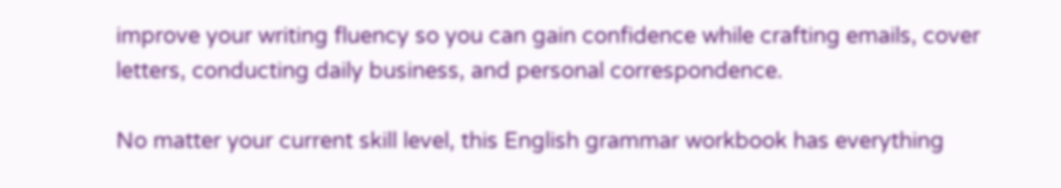improve your writing fluency so you can gain confidence while crafting emails, cover letters, conducting daily business, and personal correspondence.

No matter your current skill level, this English grammar workbook has everything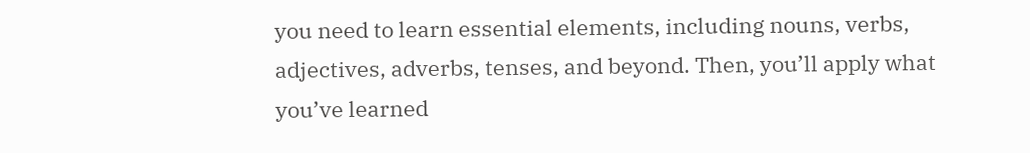you need to learn essential elements, including nouns, verbs, adjectives, adverbs, tenses, and beyond. Then, you’ll apply what you’ve learned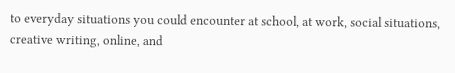to everyday situations you could encounter at school, at work, social situations, creative writing, online, and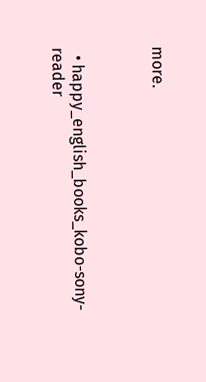more.



  • happy_english_books_kobo-sony-reader